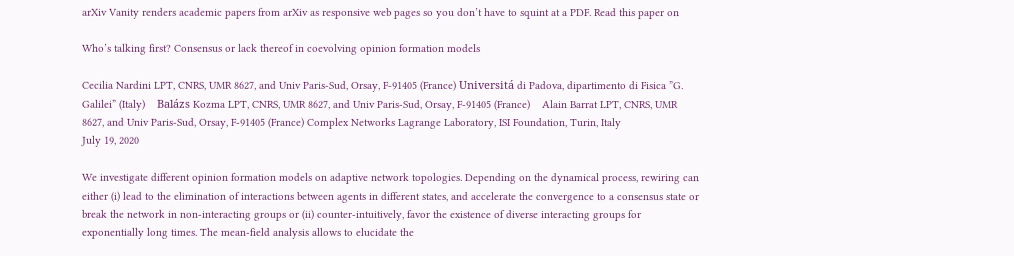arXiv Vanity renders academic papers from arXiv as responsive web pages so you don’t have to squint at a PDF. Read this paper on

Who’s talking first? Consensus or lack thereof in coevolving opinion formation models

Cecilia Nardini LPT, CNRS, UMR 8627, and Univ Paris-Sud, Orsay, F-91405 (France) Universitá di Padova, dipartimento di Fisica ”G. Galilei” (Italy)    Balázs Kozma LPT, CNRS, UMR 8627, and Univ Paris-Sud, Orsay, F-91405 (France)    Alain Barrat LPT, CNRS, UMR 8627, and Univ Paris-Sud, Orsay, F-91405 (France) Complex Networks Lagrange Laboratory, ISI Foundation, Turin, Italy
July 19, 2020

We investigate different opinion formation models on adaptive network topologies. Depending on the dynamical process, rewiring can either (i) lead to the elimination of interactions between agents in different states, and accelerate the convergence to a consensus state or break the network in non-interacting groups or (ii) counter-intuitively, favor the existence of diverse interacting groups for exponentially long times. The mean-field analysis allows to elucidate the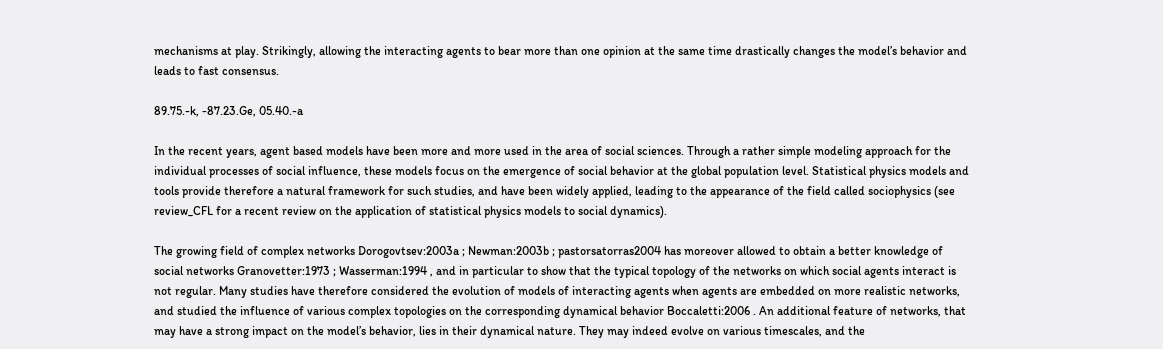mechanisms at play. Strikingly, allowing the interacting agents to bear more than one opinion at the same time drastically changes the model’s behavior and leads to fast consensus.

89.75.-k, -87.23.Ge, 05.40.-a

In the recent years, agent based models have been more and more used in the area of social sciences. Through a rather simple modeling approach for the individual processes of social influence, these models focus on the emergence of social behavior at the global population level. Statistical physics models and tools provide therefore a natural framework for such studies, and have been widely applied, leading to the appearance of the field called sociophysics (see review_CFL for a recent review on the application of statistical physics models to social dynamics).

The growing field of complex networks Dorogovtsev:2003a ; Newman:2003b ; pastorsatorras2004 has moreover allowed to obtain a better knowledge of social networks Granovetter:1973 ; Wasserman:1994 , and in particular to show that the typical topology of the networks on which social agents interact is not regular. Many studies have therefore considered the evolution of models of interacting agents when agents are embedded on more realistic networks, and studied the influence of various complex topologies on the corresponding dynamical behavior Boccaletti:2006 . An additional feature of networks, that may have a strong impact on the model’s behavior, lies in their dynamical nature. They may indeed evolve on various timescales, and the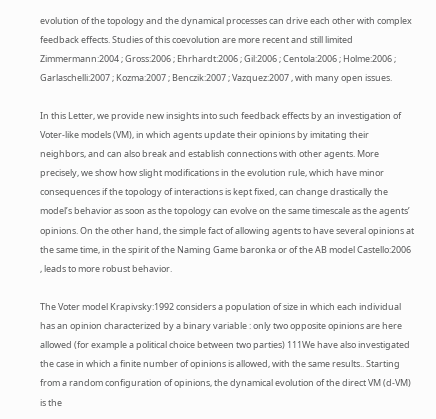evolution of the topology and the dynamical processes can drive each other with complex feedback effects. Studies of this coevolution are more recent and still limited Zimmermann:2004 ; Gross:2006 ; Ehrhardt:2006 ; Gil:2006 ; Centola:2006 ; Holme:2006 ; Garlaschelli:2007 ; Kozma:2007 ; Benczik:2007 ; Vazquez:2007 , with many open issues.

In this Letter, we provide new insights into such feedback effects by an investigation of Voter-like models (VM), in which agents update their opinions by imitating their neighbors, and can also break and establish connections with other agents. More precisely, we show how slight modifications in the evolution rule, which have minor consequences if the topology of interactions is kept fixed, can change drastically the model’s behavior as soon as the topology can evolve on the same timescale as the agents’ opinions. On the other hand, the simple fact of allowing agents to have several opinions at the same time, in the spirit of the Naming Game baronka or of the AB model Castello:2006 , leads to more robust behavior.

The Voter model Krapivsky:1992 considers a population of size in which each individual has an opinion characterized by a binary variable : only two opposite opinions are here allowed (for example a political choice between two parties) 111We have also investigated the case in which a finite number of opinions is allowed, with the same results.. Starting from a random configuration of opinions, the dynamical evolution of the direct VM (d-VM) is the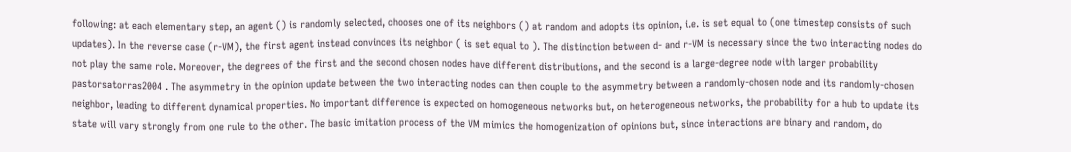following: at each elementary step, an agent () is randomly selected, chooses one of its neighbors () at random and adopts its opinion, i.e. is set equal to (one timestep consists of such updates). In the reverse case (r-VM), the first agent instead convinces its neighbor ( is set equal to ). The distinction between d- and r-VM is necessary since the two interacting nodes do not play the same role. Moreover, the degrees of the first and the second chosen nodes have different distributions, and the second is a large-degree node with larger probability pastorsatorras2004 . The asymmetry in the opinion update between the two interacting nodes can then couple to the asymmetry between a randomly-chosen node and its randomly-chosen neighbor, leading to different dynamical properties. No important difference is expected on homogeneous networks but, on heterogeneous networks, the probability for a hub to update its state will vary strongly from one rule to the other. The basic imitation process of the VM mimics the homogenization of opinions but, since interactions are binary and random, do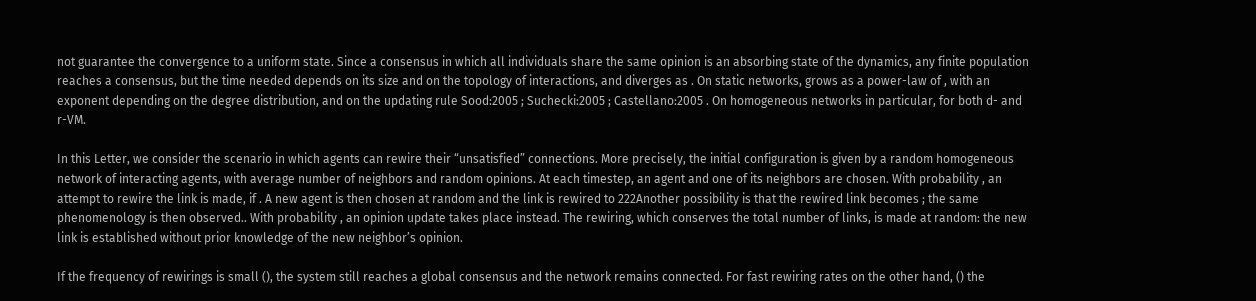not guarantee the convergence to a uniform state. Since a consensus in which all individuals share the same opinion is an absorbing state of the dynamics, any finite population reaches a consensus, but the time needed depends on its size and on the topology of interactions, and diverges as . On static networks, grows as a power-law of , with an exponent depending on the degree distribution, and on the updating rule Sood:2005 ; Suchecki:2005 ; Castellano:2005 . On homogeneous networks in particular, for both d- and r-VM.

In this Letter, we consider the scenario in which agents can rewire their “unsatisfied” connections. More precisely, the initial configuration is given by a random homogeneous network of interacting agents, with average number of neighbors and random opinions. At each timestep, an agent and one of its neighbors are chosen. With probability , an attempt to rewire the link is made, if . A new agent is then chosen at random and the link is rewired to 222Another possibility is that the rewired link becomes ; the same phenomenology is then observed.. With probability , an opinion update takes place instead. The rewiring, which conserves the total number of links, is made at random: the new link is established without prior knowledge of the new neighbor’s opinion.

If the frequency of rewirings is small (), the system still reaches a global consensus and the network remains connected. For fast rewiring rates on the other hand, () the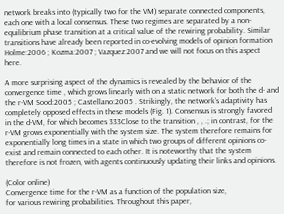network breaks into (typically two for the VM) separate connected components, each one with a local consensus. These two regimes are separated by a non-equilibrium phase transition at a critical value of the rewiring probability. Similar transitions have already been reported in co-evolving models of opinion formation Holme:2006 ; Kozma:2007 ; Vazquez:2007 and we will not focus on this aspect here.

A more surprising aspect of the dynamics is revealed by the behavior of the convergence time , which grows linearly with on a static network for both the d- and the r-VM Sood:2005 ; Castellano:2005 . Strikingly, the network’s adaptivity has completely opposed effects in these models (Fig. 1). Consensus is strongly favored in the d-VM, for which becomes 333Close to the transition , , .; in contrast, for the r-VM grows exponentially with the system size. The system therefore remains for exponentially long times in a state in which two groups of different opinions co-exist and remain connected to each other. It is noteworthy that the system therefore is not frozen, with agents continuously updating their links and opinions.

(Color online)
Convergence time for the r-VM as a function of the population size,
for various rewiring probabilities. Throughout this paper,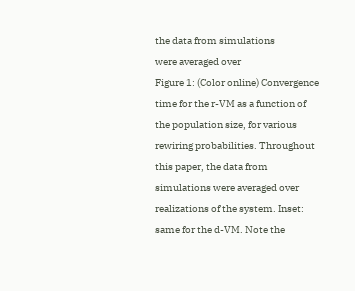the data from simulations
were averaged over
Figure 1: (Color online) Convergence time for the r-VM as a function of the population size, for various rewiring probabilities. Throughout this paper, the data from simulations were averaged over realizations of the system. Inset: same for the d-VM. Note the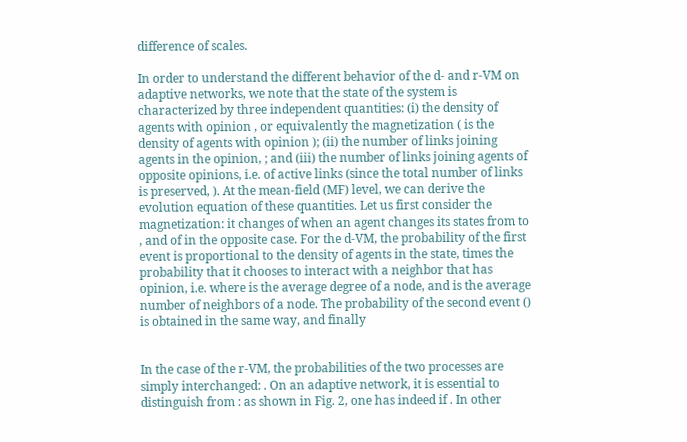difference of scales.

In order to understand the different behavior of the d- and r-VM on adaptive networks, we note that the state of the system is characterized by three independent quantities: (i) the density of agents with opinion , or equivalently the magnetization ( is the density of agents with opinion ); (ii) the number of links joining agents in the opinion, ; and (iii) the number of links joining agents of opposite opinions, i.e. of active links (since the total number of links is preserved, ). At the mean-field (MF) level, we can derive the evolution equation of these quantities. Let us first consider the magnetization: it changes of when an agent changes its states from to , and of in the opposite case. For the d-VM, the probability of the first event is proportional to the density of agents in the state, times the probability that it chooses to interact with a neighbor that has opinion, i.e. where is the average degree of a node, and is the average number of neighbors of a node. The probability of the second event () is obtained in the same way, and finally


In the case of the r-VM, the probabilities of the two processes are simply interchanged: . On an adaptive network, it is essential to distinguish from : as shown in Fig. 2, one has indeed if . In other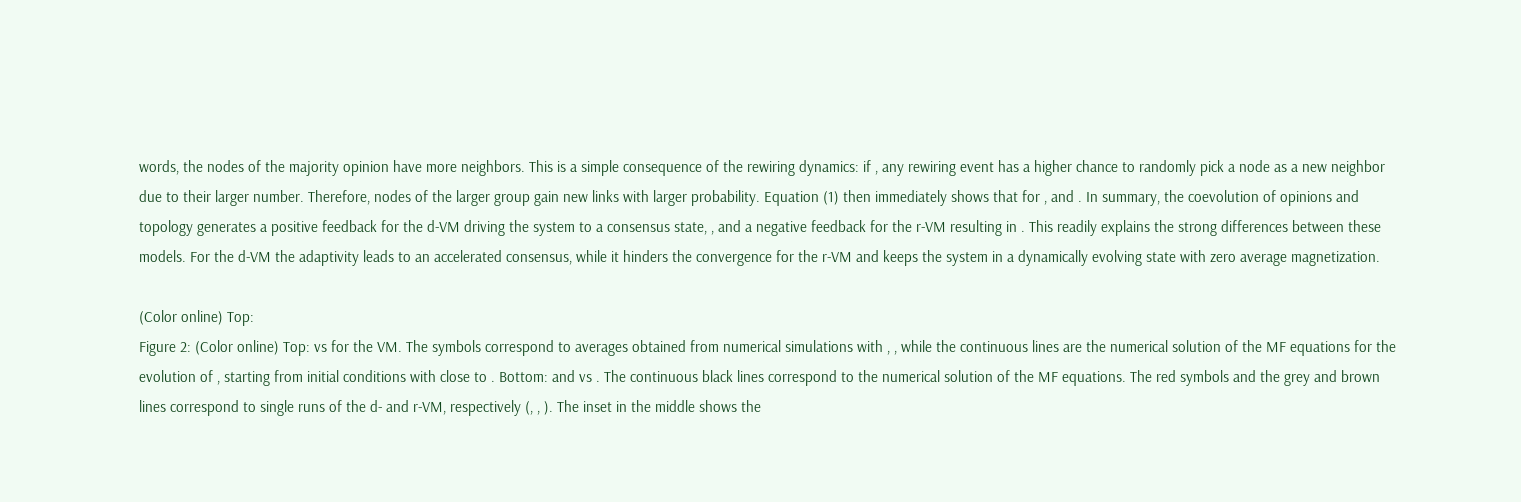words, the nodes of the majority opinion have more neighbors. This is a simple consequence of the rewiring dynamics: if , any rewiring event has a higher chance to randomly pick a node as a new neighbor due to their larger number. Therefore, nodes of the larger group gain new links with larger probability. Equation (1) then immediately shows that for , and . In summary, the coevolution of opinions and topology generates a positive feedback for the d-VM driving the system to a consensus state, , and a negative feedback for the r-VM resulting in . This readily explains the strong differences between these models. For the d-VM the adaptivity leads to an accelerated consensus, while it hinders the convergence for the r-VM and keeps the system in a dynamically evolving state with zero average magnetization.

(Color online) Top:
Figure 2: (Color online) Top: vs for the VM. The symbols correspond to averages obtained from numerical simulations with , , while the continuous lines are the numerical solution of the MF equations for the evolution of , starting from initial conditions with close to . Bottom: and vs . The continuous black lines correspond to the numerical solution of the MF equations. The red symbols and the grey and brown lines correspond to single runs of the d- and r-VM, respectively (, , ). The inset in the middle shows the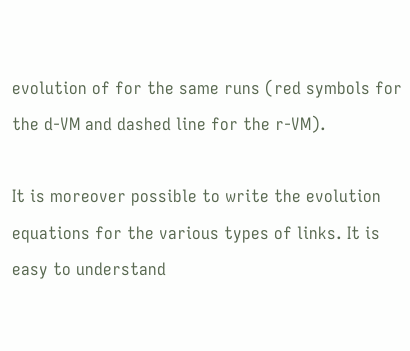evolution of for the same runs (red symbols for the d-VM and dashed line for the r-VM).

It is moreover possible to write the evolution equations for the various types of links. It is easy to understand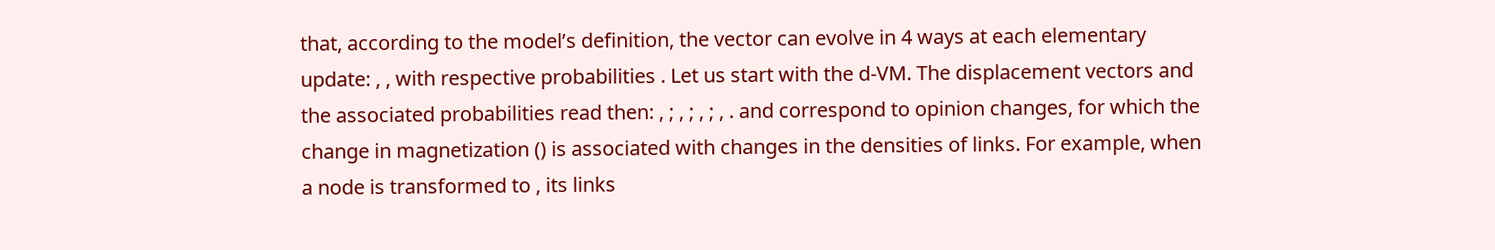that, according to the model’s definition, the vector can evolve in 4 ways at each elementary update: , , with respective probabilities . Let us start with the d-VM. The displacement vectors and the associated probabilities read then: , ; , ; , ; , . and correspond to opinion changes, for which the change in magnetization () is associated with changes in the densities of links. For example, when a node is transformed to , its links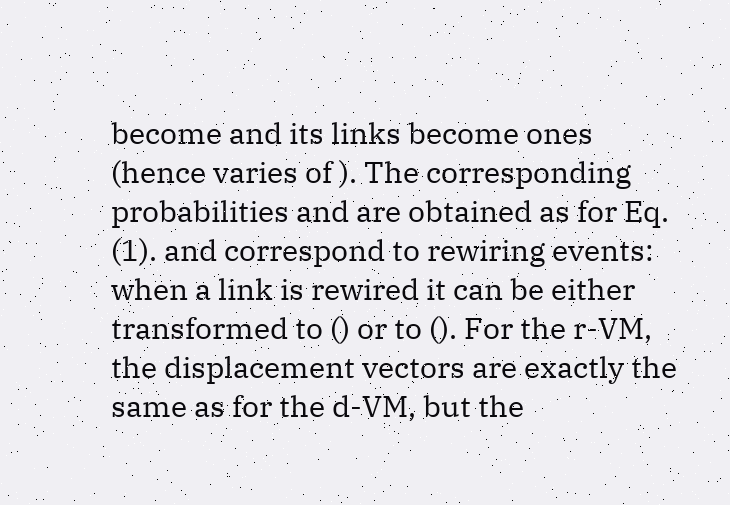become and its links become ones (hence varies of ). The corresponding probabilities and are obtained as for Eq. (1). and correspond to rewiring events: when a link is rewired it can be either transformed to () or to (). For the r-VM, the displacement vectors are exactly the same as for the d-VM, but the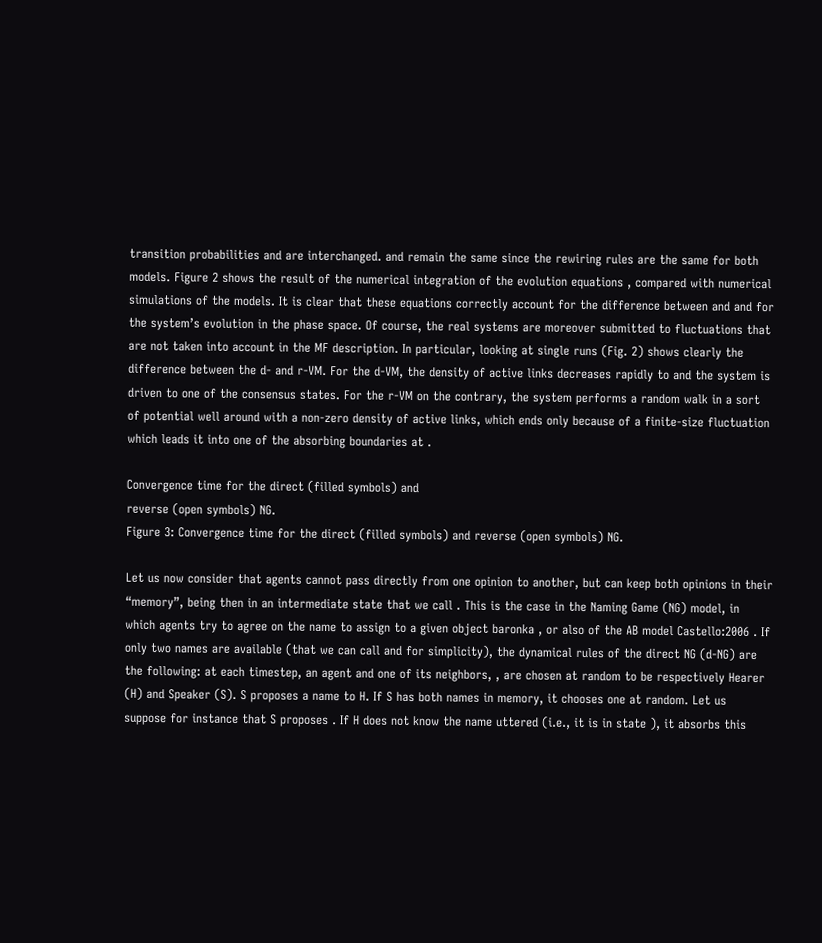transition probabilities and are interchanged. and remain the same since the rewiring rules are the same for both models. Figure 2 shows the result of the numerical integration of the evolution equations , compared with numerical simulations of the models. It is clear that these equations correctly account for the difference between and and for the system’s evolution in the phase space. Of course, the real systems are moreover submitted to fluctuations that are not taken into account in the MF description. In particular, looking at single runs (Fig. 2) shows clearly the difference between the d- and r-VM. For the d-VM, the density of active links decreases rapidly to and the system is driven to one of the consensus states. For the r-VM on the contrary, the system performs a random walk in a sort of potential well around with a non-zero density of active links, which ends only because of a finite-size fluctuation which leads it into one of the absorbing boundaries at .

Convergence time for the direct (filled symbols) and
reverse (open symbols) NG.
Figure 3: Convergence time for the direct (filled symbols) and reverse (open symbols) NG.

Let us now consider that agents cannot pass directly from one opinion to another, but can keep both opinions in their “memory”, being then in an intermediate state that we call . This is the case in the Naming Game (NG) model, in which agents try to agree on the name to assign to a given object baronka , or also of the AB model Castello:2006 . If only two names are available (that we can call and for simplicity), the dynamical rules of the direct NG (d-NG) are the following: at each timestep, an agent and one of its neighbors, , are chosen at random to be respectively Hearer (H) and Speaker (S). S proposes a name to H. If S has both names in memory, it chooses one at random. Let us suppose for instance that S proposes . If H does not know the name uttered (i.e., it is in state ), it absorbs this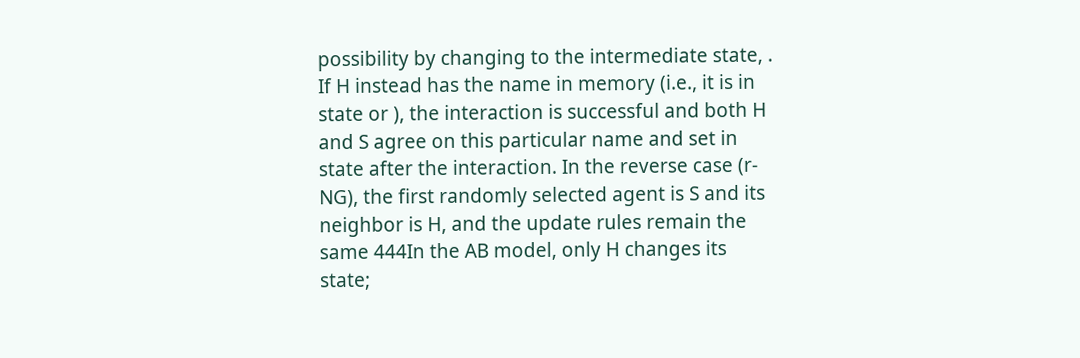possibility by changing to the intermediate state, . If H instead has the name in memory (i.e., it is in state or ), the interaction is successful and both H and S agree on this particular name and set in state after the interaction. In the reverse case (r-NG), the first randomly selected agent is S and its neighbor is H, and the update rules remain the same 444In the AB model, only H changes its state;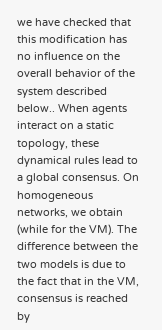we have checked that this modification has no influence on the overall behavior of the system described below.. When agents interact on a static topology, these dynamical rules lead to a global consensus. On homogeneous networks, we obtain (while for the VM). The difference between the two models is due to the fact that in the VM, consensus is reached by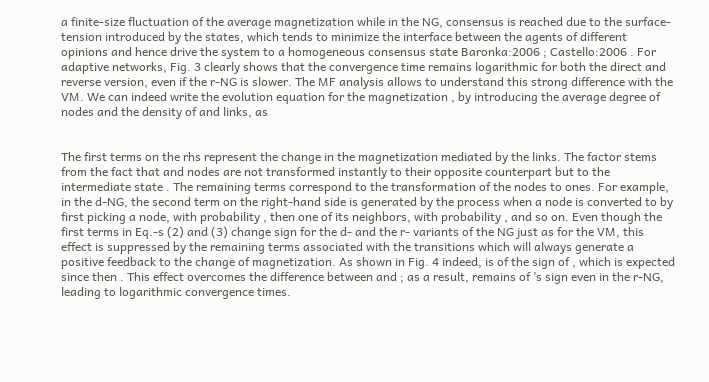a finite-size fluctuation of the average magnetization while in the NG, consensus is reached due to the surface-tension introduced by the states, which tends to minimize the interface between the agents of different opinions and hence drive the system to a homogeneous consensus state Baronka:2006 ; Castello:2006 . For adaptive networks, Fig. 3 clearly shows that the convergence time remains logarithmic for both the direct and reverse version, even if the r-NG is slower. The MF analysis allows to understand this strong difference with the VM. We can indeed write the evolution equation for the magnetization , by introducing the average degree of nodes and the density of and links, as


The first terms on the rhs represent the change in the magnetization mediated by the links. The factor stems from the fact that and nodes are not transformed instantly to their opposite counterpart but to the intermediate state . The remaining terms correspond to the transformation of the nodes to ones. For example, in the d-NG, the second term on the right-hand side is generated by the process when a node is converted to by first picking a node, with probability , then one of its neighbors, with probability , and so on. Even though the first terms in Eq.-s (2) and (3) change sign for the d- and the r- variants of the NG just as for the VM, this effect is suppressed by the remaining terms associated with the transitions which will always generate a positive feedback to the change of magnetization. As shown in Fig. 4 indeed, is of the sign of , which is expected since then . This effect overcomes the difference between and ; as a result, remains of ’s sign even in the r-NG, leading to logarithmic convergence times.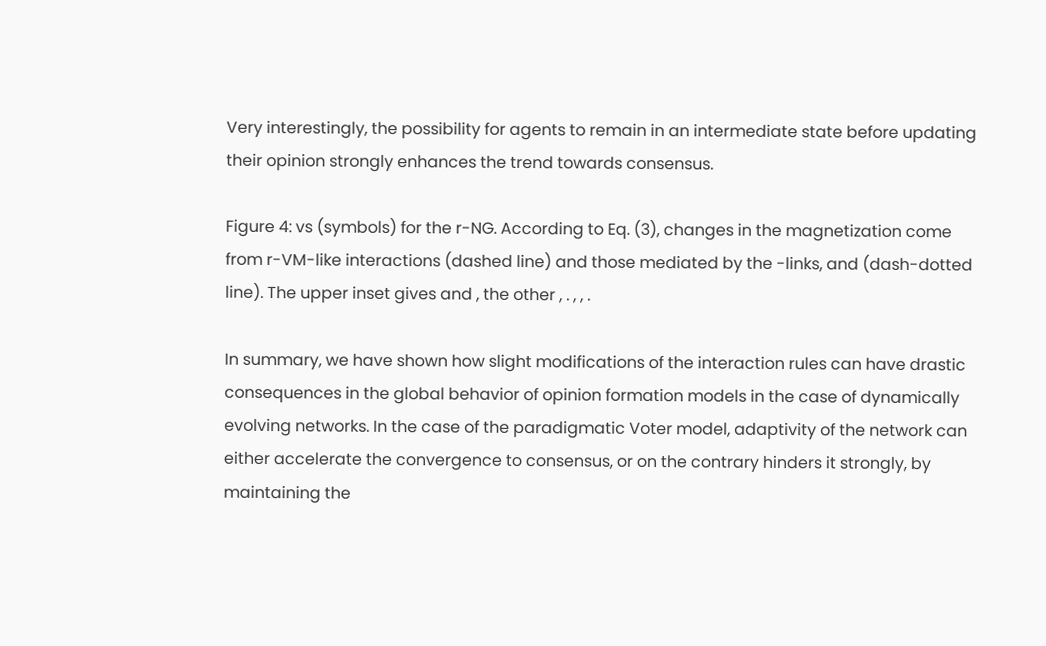Very interestingly, the possibility for agents to remain in an intermediate state before updating their opinion strongly enhances the trend towards consensus.

Figure 4: vs (symbols) for the r-NG. According to Eq. (3), changes in the magnetization come from r-VM-like interactions (dashed line) and those mediated by the -links, and (dash-dotted line). The upper inset gives and , the other , . , , .

In summary, we have shown how slight modifications of the interaction rules can have drastic consequences in the global behavior of opinion formation models in the case of dynamically evolving networks. In the case of the paradigmatic Voter model, adaptivity of the network can either accelerate the convergence to consensus, or on the contrary hinders it strongly, by maintaining the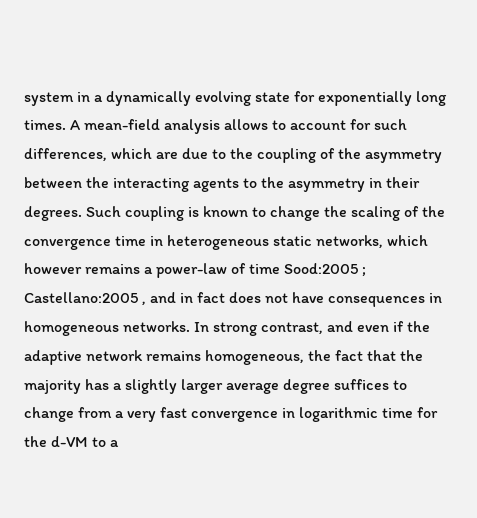system in a dynamically evolving state for exponentially long times. A mean-field analysis allows to account for such differences, which are due to the coupling of the asymmetry between the interacting agents to the asymmetry in their degrees. Such coupling is known to change the scaling of the convergence time in heterogeneous static networks, which however remains a power-law of time Sood:2005 ; Castellano:2005 , and in fact does not have consequences in homogeneous networks. In strong contrast, and even if the adaptive network remains homogeneous, the fact that the majority has a slightly larger average degree suffices to change from a very fast convergence in logarithmic time for the d-VM to a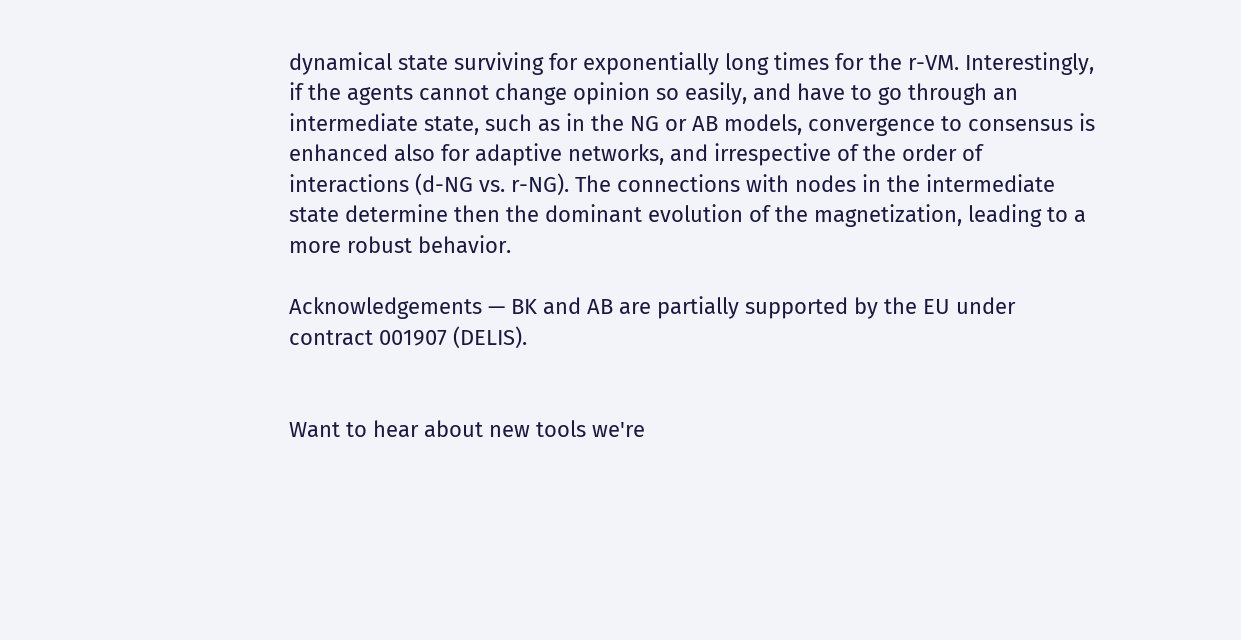dynamical state surviving for exponentially long times for the r-VM. Interestingly, if the agents cannot change opinion so easily, and have to go through an intermediate state, such as in the NG or AB models, convergence to consensus is enhanced also for adaptive networks, and irrespective of the order of interactions (d-NG vs. r-NG). The connections with nodes in the intermediate state determine then the dominant evolution of the magnetization, leading to a more robust behavior.

Acknowledgements — BK and AB are partially supported by the EU under contract 001907 (DELIS).


Want to hear about new tools we're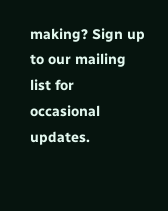making? Sign up to our mailing list for occasional updates.